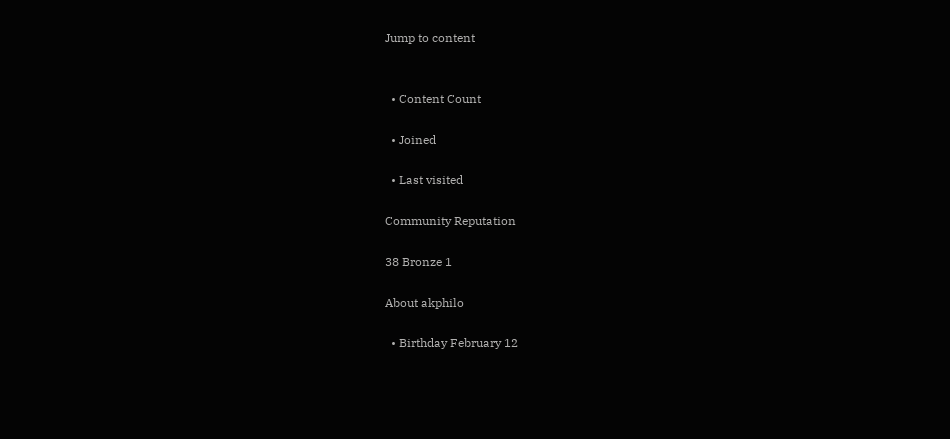Jump to content


  • Content Count

  • Joined

  • Last visited

Community Reputation

38 Bronze 1

About akphilo

  • Birthday February 12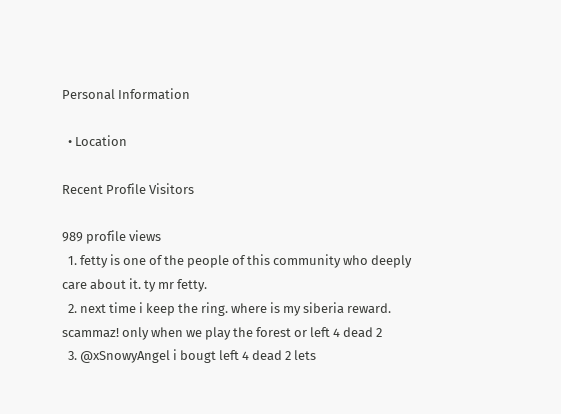Personal Information

  • Location

Recent Profile Visitors

989 profile views
  1. fetty is one of the people of this community who deeply care about it. ty mr fetty.
  2. next time i keep the ring. where is my siberia reward. scammaz! only when we play the forest or left 4 dead 2
  3. @xSnowyAngel i bougt left 4 dead 2 lets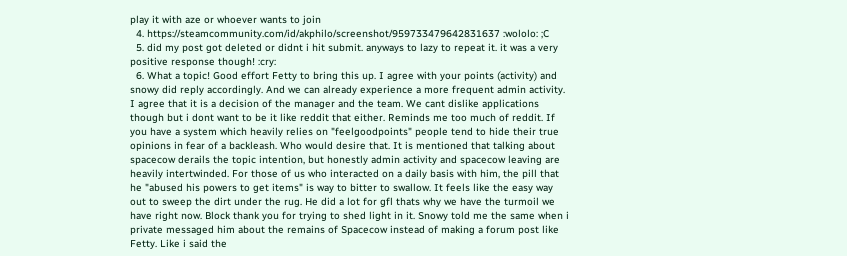play it with aze or whoever wants to join
  4. https://steamcommunity.com/id/akphilo/screenshot/959733479642831637 :wololo: ;C
  5. did my post got deleted or didnt i hit submit. anyways to lazy to repeat it. it was a very positive response though! :cry:
  6. What a topic! Good effort Fetty to bring this up. I agree with your points (activity) and snowy did reply accordingly. And we can already experience a more frequent admin activity. I agree that it is a decision of the manager and the team. We cant dislike applications though but i dont want to be it like reddit that either. Reminds me too much of reddit. If you have a system which heavily relies on "feelgoodpoints" people tend to hide their true opinions in fear of a backleash. Who would desire that. It is mentioned that talking about spacecow derails the topic intention, but honestly admin activity and spacecow leaving are heavily intertwinded. For those of us who interacted on a daily basis with him, the pill that he "abused his powers to get items" is way to bitter to swallow. It feels like the easy way out to sweep the dirt under the rug. He did a lot for gfl thats why we have the turmoil we have right now. Block thank you for trying to shed light in it. Snowy told me the same when i private messaged him about the remains of Spacecow instead of making a forum post like Fetty. Like i said the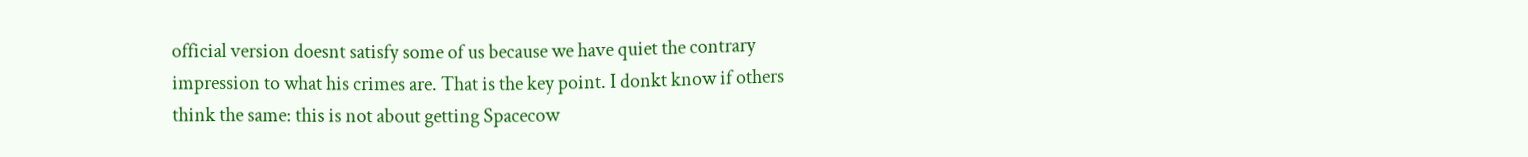official version doesnt satisfy some of us because we have quiet the contrary impression to what his crimes are. That is the key point. I donkt know if others think the same: this is not about getting Spacecow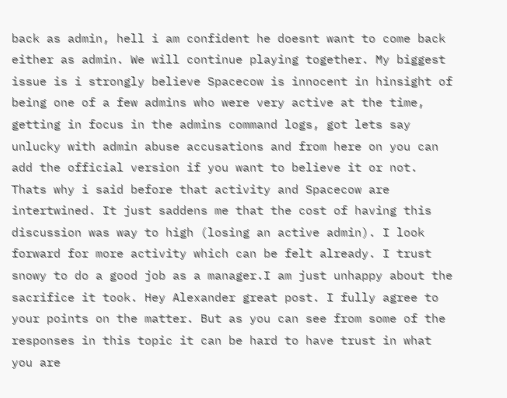back as admin, hell i am confident he doesnt want to come back either as admin. We will continue playing together. My biggest issue is i strongly believe Spacecow is innocent in hinsight of being one of a few admins who were very active at the time, getting in focus in the admins command logs, got lets say unlucky with admin abuse accusations and from here on you can add the official version if you want to believe it or not. Thats why i said before that activity and Spacecow are intertwined. It just saddens me that the cost of having this discussion was way to high (losing an active admin). I look forward for more activity which can be felt already. I trust snowy to do a good job as a manager.I am just unhappy about the sacrifice it took. Hey Alexander great post. I fully agree to your points on the matter. But as you can see from some of the responses in this topic it can be hard to have trust in what you are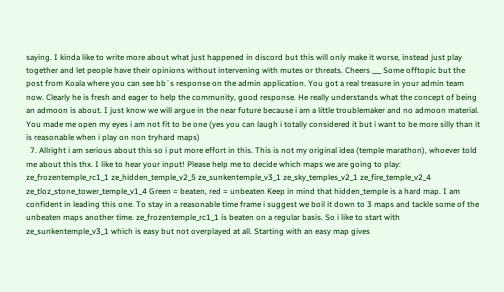saying. I kinda like to write more about what just happened in discord but this will only make it worse, instead just play together and let people have their opinions without intervening with mutes or threats. Cheers ___ Some offtopic but the post from Koala where you can see bb´s response on the admin application. You got a real treasure in your admin team now. Clearly he is fresh and eager to help the community, good response. He really understands what the concept of being an admoon is about. I just know we will argue in the near future because i am a little troublemaker and no admoon material. You made me open my eyes i am not fit to be one (yes you can laugh i totally considered it but i want to be more silly than it is reasonable when i play on non tryhard maps)
  7. Allright i am serious about this so i put more effort in this. This is not my original idea (temple marathon), whoever told me about this thx. I like to hear your input! Please help me to decide which maps we are going to play: ze_frozentemple_rc1_1 ze_hidden_temple_v2_5 ze_sunkentemple_v3_1 ze_sky_temples_v2_1 ze_fire_temple_v2_4 ze_tloz_stone_tower_temple_v1_4 Green = beaten, red = unbeaten Keep in mind that hidden_temple is a hard map. I am confident in leading this one. To stay in a reasonable time frame i suggest we boil it down to 3 maps and tackle some of the unbeaten maps another time. ze_frozentemple_rc1_1 is beaten on a regular basis. So i like to start with ze_sunkentemple_v3_1 which is easy but not overplayed at all. Starting with an easy map gives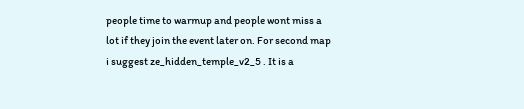people time to warmup and people wont miss a lot if they join the event later on. For second map i suggest ze_hidden_temple_v2_5 . It is a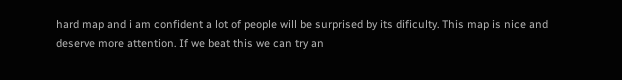hard map and i am confident a lot of people will be surprised by its dificulty. This map is nice and deserve more attention. If we beat this we can try an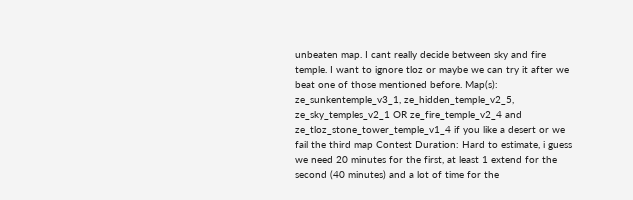unbeaten map. I cant really decide between sky and fire temple. I want to ignore tloz or maybe we can try it after we beat one of those mentioned before. Map(s): ze_sunkentemple_v3_1, ze_hidden_temple_v2_5, ze_sky_temples_v2_1 OR ze_fire_temple_v2_4 and ze_tloz_stone_tower_temple_v1_4 if you like a desert or we fail the third map Contest Duration: Hard to estimate, i guess we need 20 minutes for the first, at least 1 extend for the second (40 minutes) and a lot of time for the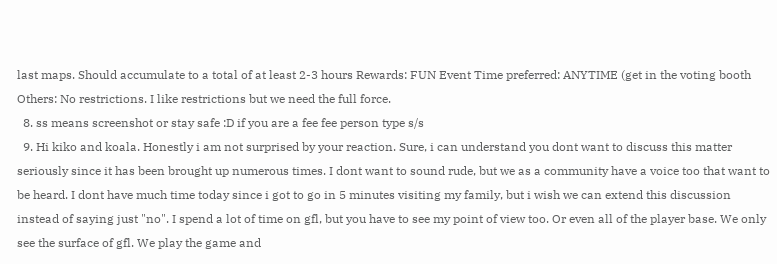last maps. Should accumulate to a total of at least 2-3 hours Rewards: FUN Event Time preferred: ANYTIME (get in the voting booth Others: No restrictions. I like restrictions but we need the full force.
  8. ss means screenshot or stay safe :D if you are a fee fee person type s/s
  9. Hi kiko and koala. Honestly i am not surprised by your reaction. Sure, i can understand you dont want to discuss this matter seriously since it has been brought up numerous times. I dont want to sound rude, but we as a community have a voice too that want to be heard. I dont have much time today since i got to go in 5 minutes visiting my family, but i wish we can extend this discussion instead of saying just "no". I spend a lot of time on gfl, but you have to see my point of view too. Or even all of the player base. We only see the surface of gfl. We play the game and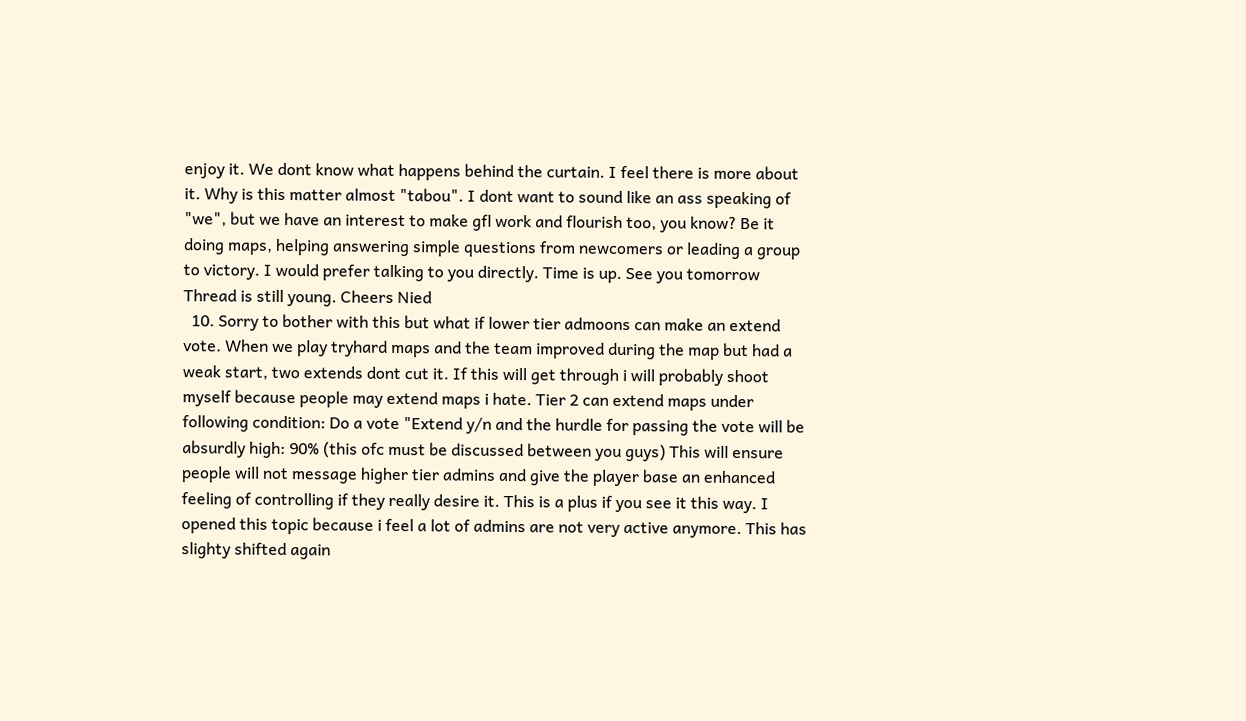enjoy it. We dont know what happens behind the curtain. I feel there is more about it. Why is this matter almost "tabou". I dont want to sound like an ass speaking of "we", but we have an interest to make gfl work and flourish too, you know? Be it doing maps, helping answering simple questions from newcomers or leading a group to victory. I would prefer talking to you directly. Time is up. See you tomorrow Thread is still young. Cheers Nied
  10. Sorry to bother with this but what if lower tier admoons can make an extend vote. When we play tryhard maps and the team improved during the map but had a weak start, two extends dont cut it. If this will get through i will probably shoot myself because people may extend maps i hate. Tier 2 can extend maps under following condition: Do a vote "Extend y/n and the hurdle for passing the vote will be absurdly high: 90% (this ofc must be discussed between you guys) This will ensure people will not message higher tier admins and give the player base an enhanced feeling of controlling if they really desire it. This is a plus if you see it this way. I opened this topic because i feel a lot of admins are not very active anymore. This has slighty shifted again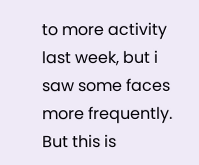to more activity last week, but i saw some faces more frequently. But this is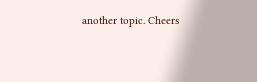another topic. Cheers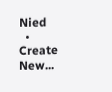Nied
  • Create New...